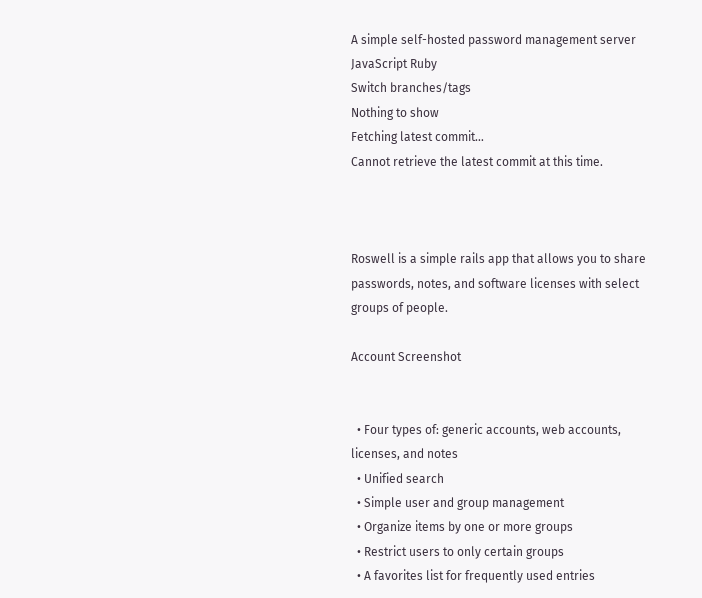A simple self-hosted password management server
JavaScript Ruby
Switch branches/tags
Nothing to show
Fetching latest commit…
Cannot retrieve the latest commit at this time.



Roswell is a simple rails app that allows you to share passwords, notes, and software licenses with select groups of people.

Account Screenshot


  • Four types of: generic accounts, web accounts, licenses, and notes
  • Unified search
  • Simple user and group management
  • Organize items by one or more groups
  • Restrict users to only certain groups
  • A favorites list for frequently used entries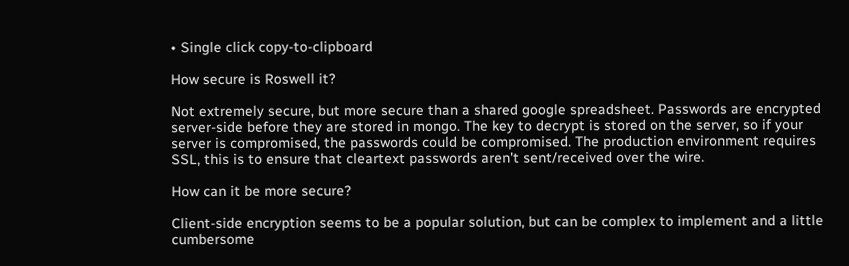• Single click copy-to-clipboard

How secure is Roswell it?

Not extremely secure, but more secure than a shared google spreadsheet. Passwords are encrypted server-side before they are stored in mongo. The key to decrypt is stored on the server, so if your server is compromised, the passwords could be compromised. The production environment requires SSL, this is to ensure that cleartext passwords aren't sent/received over the wire.

How can it be more secure?

Client-side encryption seems to be a popular solution, but can be complex to implement and a little cumbersome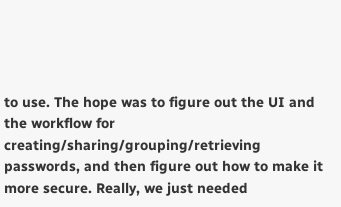to use. The hope was to figure out the UI and the workflow for creating/sharing/grouping/retrieving passwords, and then figure out how to make it more secure. Really, we just needed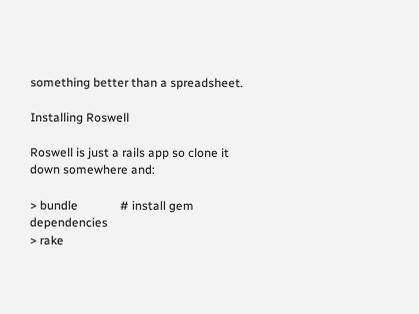something better than a spreadsheet.

Installing Roswell

Roswell is just a rails app so clone it down somewhere and:

> bundle              # install gem dependencies
> rake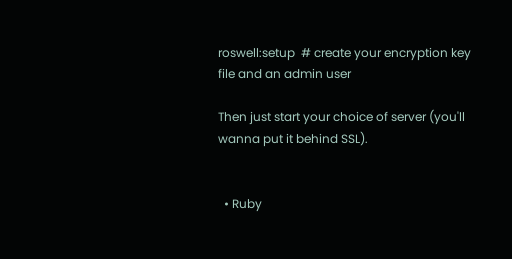roswell:setup  # create your encryption key file and an admin user

Then just start your choice of server (you'll wanna put it behind SSL).


  • Ruby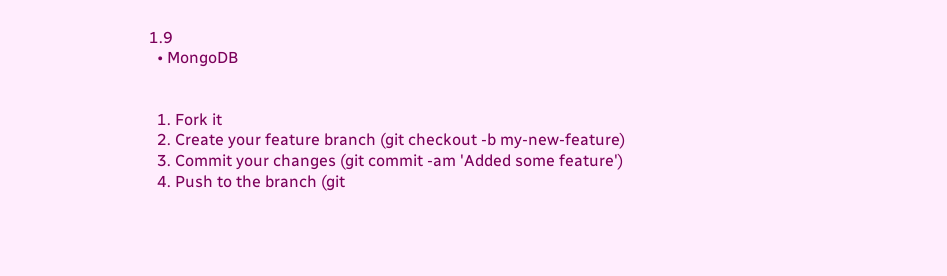1.9
  • MongoDB


  1. Fork it
  2. Create your feature branch (git checkout -b my-new-feature)
  3. Commit your changes (git commit -am 'Added some feature')
  4. Push to the branch (git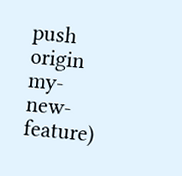push origin my-new-feature)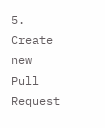5. Create new Pull Request